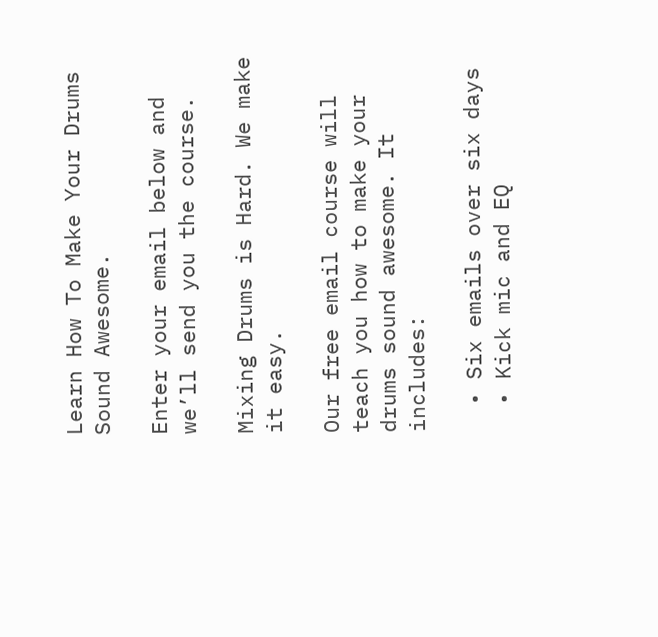Learn How To Make Your Drums Sound Awesome.

Enter your email below and we’ll send you the course.

Mixing Drums is Hard. We make it easy.

Our free email course will teach you how to make your drums sound awesome. It includes:

  • Six emails over six days
  • Kick mic and EQ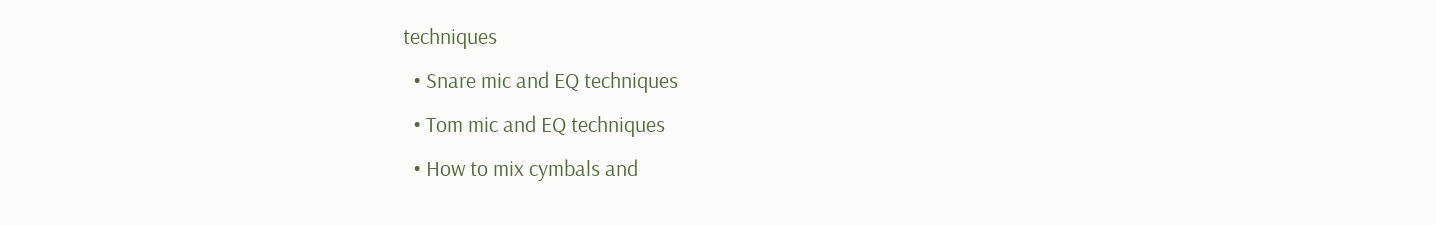techniques
  • Snare mic and EQ techniques
  • Tom mic and EQ techniques
  • How to mix cymbals and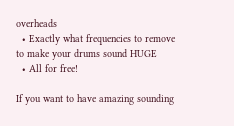overheads
  • Exactly what frequencies to remove to make your drums sound HUGE
  • All for free!

If you want to have amazing sounding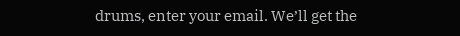drums, enter your email. We’ll get the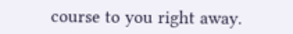course to you right away.